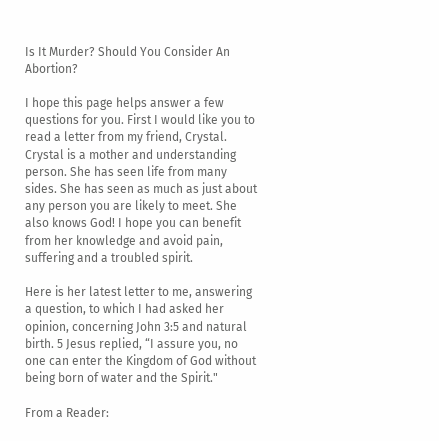Is It Murder? Should You Consider An Abortion?

I hope this page helps answer a few questions for you. First I would like you to read a letter from my friend, Crystal. Crystal is a mother and understanding person. She has seen life from many sides. She has seen as much as just about any person you are likely to meet. She also knows God! I hope you can benefit from her knowledge and avoid pain, suffering and a troubled spirit.

Here is her latest letter to me, answering a question, to which I had asked her opinion, concerning John 3:5 and natural birth. 5 Jesus replied, “I assure you, no one can enter the Kingdom of God without being born of water and the Spirit."

From a Reader: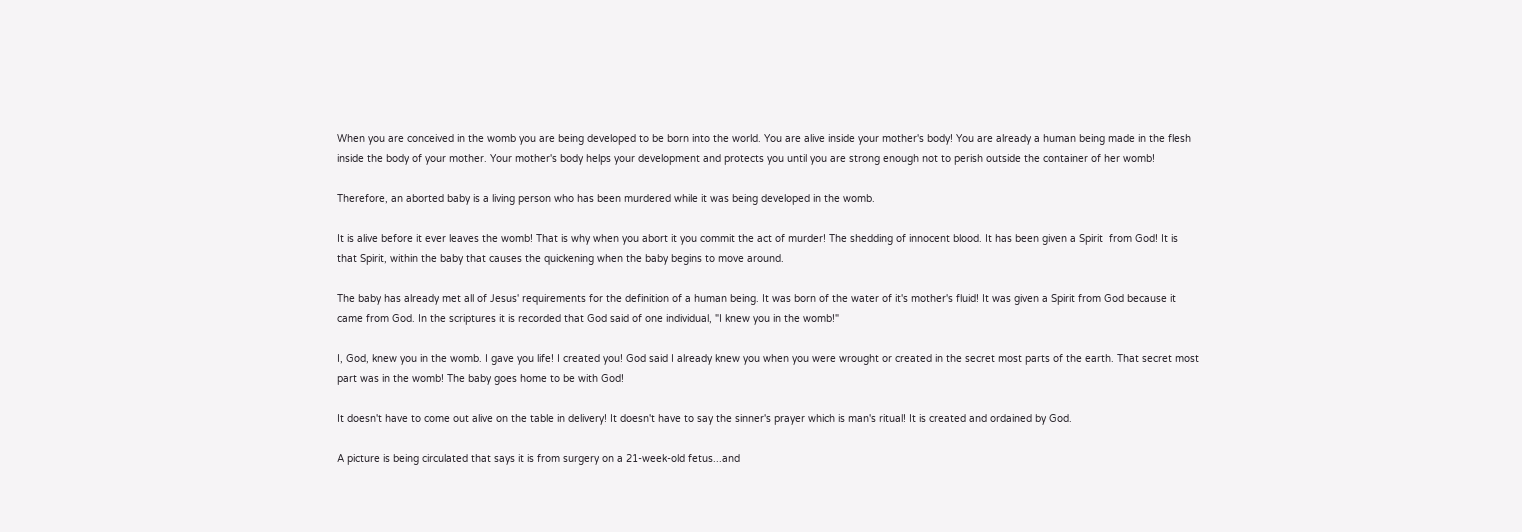When you are conceived in the womb you are being developed to be born into the world. You are alive inside your mother's body! You are already a human being made in the flesh inside the body of your mother. Your mother's body helps your development and protects you until you are strong enough not to perish outside the container of her womb!

Therefore, an aborted baby is a living person who has been murdered while it was being developed in the womb.

It is alive before it ever leaves the womb! That is why when you abort it you commit the act of murder! The shedding of innocent blood. It has been given a Spirit  from God! It is that Spirit, within the baby that causes the quickening when the baby begins to move around.

The baby has already met all of Jesus' requirements for the definition of a human being. It was born of the water of it's mother's fluid! It was given a Spirit from God because it came from God. In the scriptures it is recorded that God said of one individual, "I knew you in the womb!"

I, God, knew you in the womb. I gave you life! I created you! God said I already knew you when you were wrought or created in the secret most parts of the earth. That secret most part was in the womb! The baby goes home to be with God!

It doesn't have to come out alive on the table in delivery! It doesn't have to say the sinner's prayer which is man's ritual! It is created and ordained by God.

A picture is being circulated that says it is from surgery on a 21-week-old fetus...and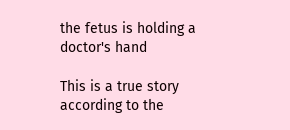the fetus is holding a doctor's hand

This is a true story according to the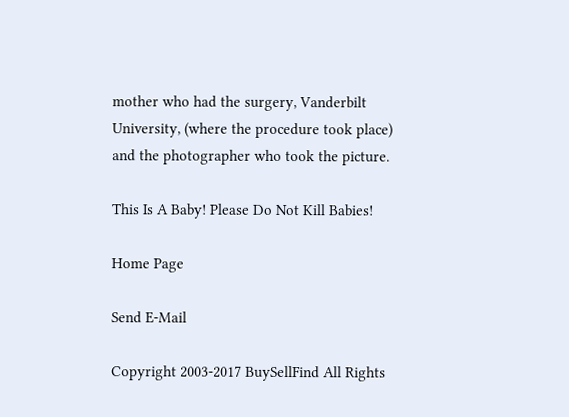mother who had the surgery, Vanderbilt University, (where the procedure took place) and the photographer who took the picture.

This Is A Baby! Please Do Not Kill Babies!

Home Page

Send E-Mail

Copyright 2003-2017 BuySellFind All Rights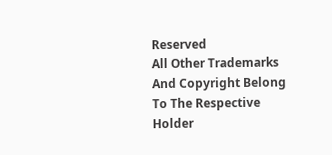Reserved
All Other Trademarks And Copyright Belong To The Respective Holder